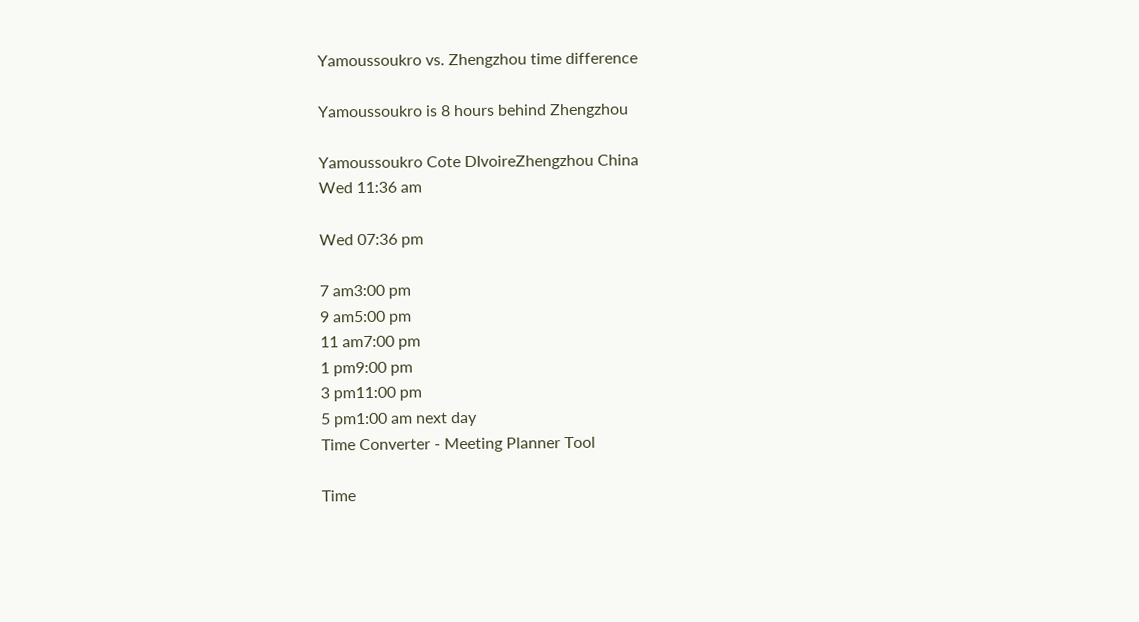Yamoussoukro vs. Zhengzhou time difference

Yamoussoukro is 8 hours behind Zhengzhou

Yamoussoukro Cote DIvoireZhengzhou China
Wed 11:36 am

Wed 07:36 pm

7 am3:00 pm
9 am5:00 pm
11 am7:00 pm
1 pm9:00 pm
3 pm11:00 pm
5 pm1:00 am next day
Time Converter - Meeting Planner Tool

Time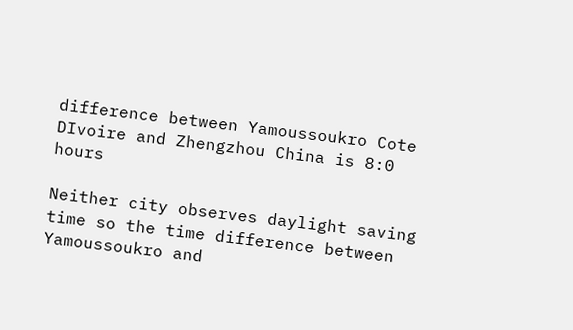difference between Yamoussoukro Cote DIvoire and Zhengzhou China is 8:0 hours

Neither city observes daylight saving time so the time difference between Yamoussoukro and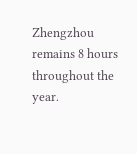Zhengzhou remains 8 hours throughout the year.